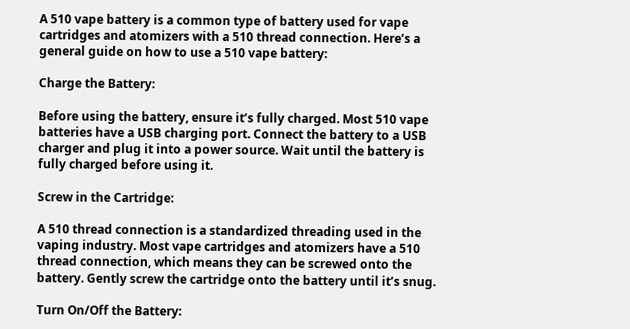A 510 vape battery is a common type of battery used for vape cartridges and atomizers with a 510 thread connection. Here’s a general guide on how to use a 510 vape battery:

Charge the Battery:

Before using the battery, ensure it’s fully charged. Most 510 vape batteries have a USB charging port. Connect the battery to a USB charger and plug it into a power source. Wait until the battery is fully charged before using it.

Screw in the Cartridge:

A 510 thread connection is a standardized threading used in the vaping industry. Most vape cartridges and atomizers have a 510 thread connection, which means they can be screwed onto the battery. Gently screw the cartridge onto the battery until it’s snug.

Turn On/Off the Battery: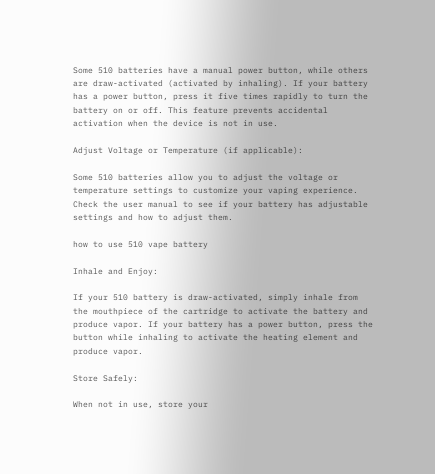Some 510 batteries have a manual power button, while others are draw-activated (activated by inhaling). If your battery has a power button, press it five times rapidly to turn the battery on or off. This feature prevents accidental activation when the device is not in use.

Adjust Voltage or Temperature (if applicable):

Some 510 batteries allow you to adjust the voltage or temperature settings to customize your vaping experience. Check the user manual to see if your battery has adjustable settings and how to adjust them.

how to use 510 vape battery

Inhale and Enjoy:

If your 510 battery is draw-activated, simply inhale from the mouthpiece of the cartridge to activate the battery and produce vapor. If your battery has a power button, press the button while inhaling to activate the heating element and produce vapor.

Store Safely:

When not in use, store your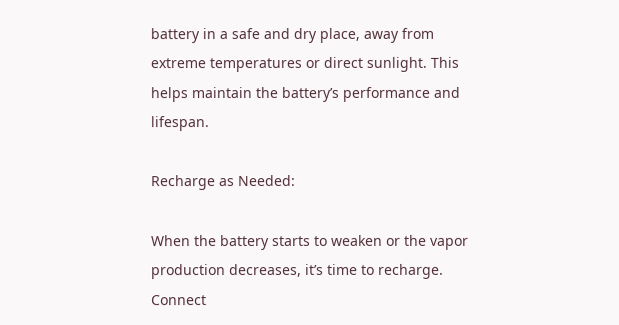battery in a safe and dry place, away from extreme temperatures or direct sunlight. This helps maintain the battery’s performance and lifespan.

Recharge as Needed:

When the battery starts to weaken or the vapor production decreases, it’s time to recharge. Connect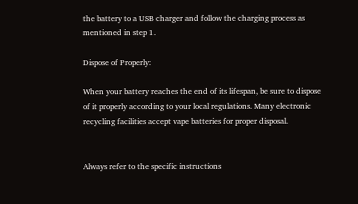the battery to a USB charger and follow the charging process as mentioned in step 1.

Dispose of Properly:

When your battery reaches the end of its lifespan, be sure to dispose of it properly according to your local regulations. Many electronic recycling facilities accept vape batteries for proper disposal.


Always refer to the specific instructions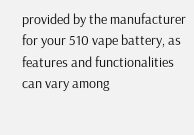provided by the manufacturer for your 510 vape battery, as features and functionalities can vary among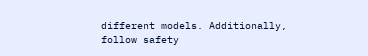different models. Additionally, follow safety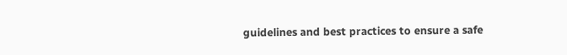guidelines and best practices to ensure a safe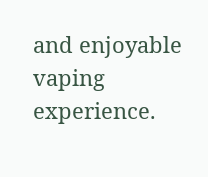and enjoyable vaping experience.